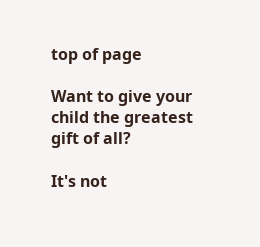top of page

Want to give your child the greatest gift of all?

It's not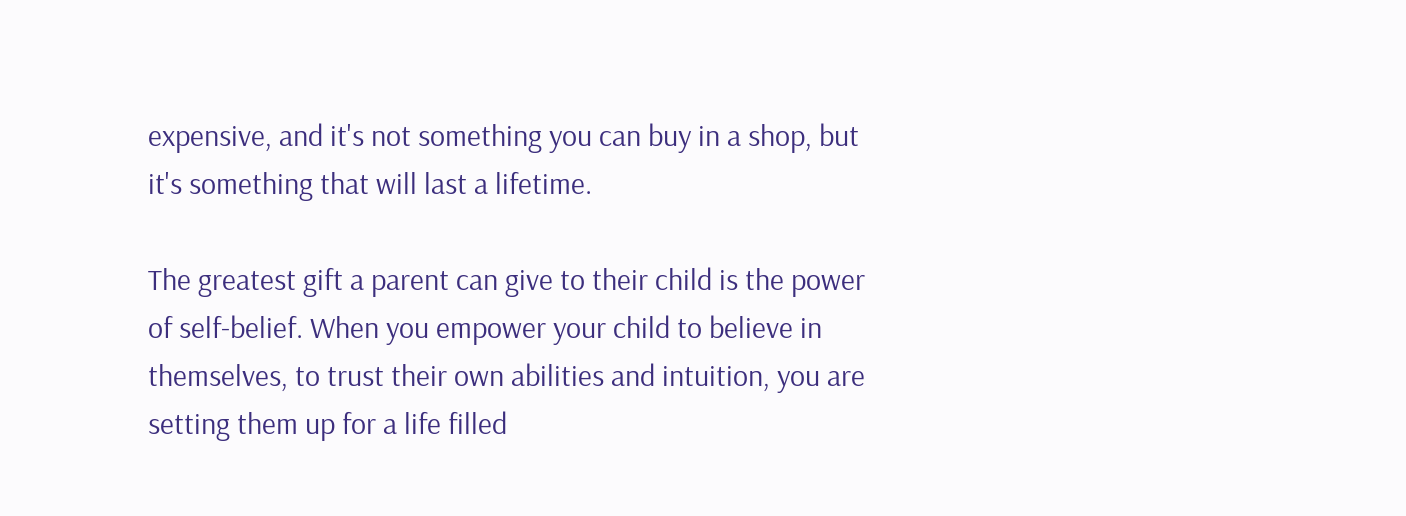expensive, and it's not something you can buy in a shop, but it's something that will last a lifetime.

The greatest gift a parent can give to their child is the power of self-belief. When you empower your child to believe in themselves, to trust their own abilities and intuition, you are setting them up for a life filled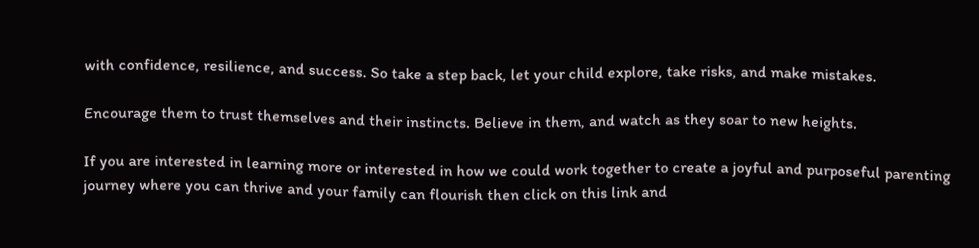with confidence, resilience, and success. So take a step back, let your child explore, take risks, and make mistakes.

Encourage them to trust themselves and their instincts. Believe in them, and watch as they soar to new heights.

If you are interested in learning more or interested in how we could work together to create a joyful and purposeful parenting journey where you can thrive and your family can flourish then click on this link and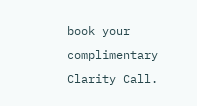book your complimentary Clarity Call.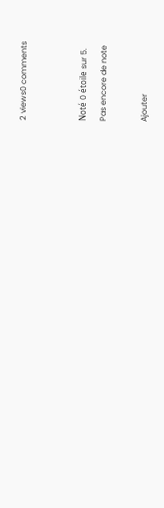2 views0 comments


Noté 0 étoile sur 5.
Pas encore de note

Ajouter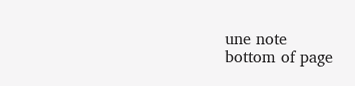une note
bottom of page